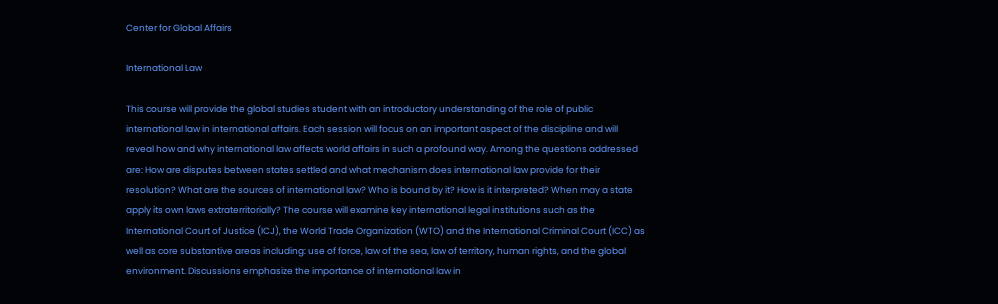Center for Global Affairs

International Law

This course will provide the global studies student with an introductory understanding of the role of public international law in international affairs. Each session will focus on an important aspect of the discipline and will reveal how and why international law affects world affairs in such a profound way. Among the questions addressed are: How are disputes between states settled and what mechanism does international law provide for their resolution? What are the sources of international law? Who is bound by it? How is it interpreted? When may a state apply its own laws extraterritorially? The course will examine key international legal institutions such as the International Court of Justice (ICJ), the World Trade Organization (WTO) and the International Criminal Court (ICC) as well as core substantive areas including: use of force, law of the sea, law of territory, human rights, and the global environment. Discussions emphasize the importance of international law in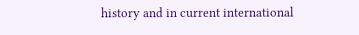history and in current international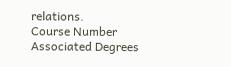relations.
Course Number
Associated Degrees